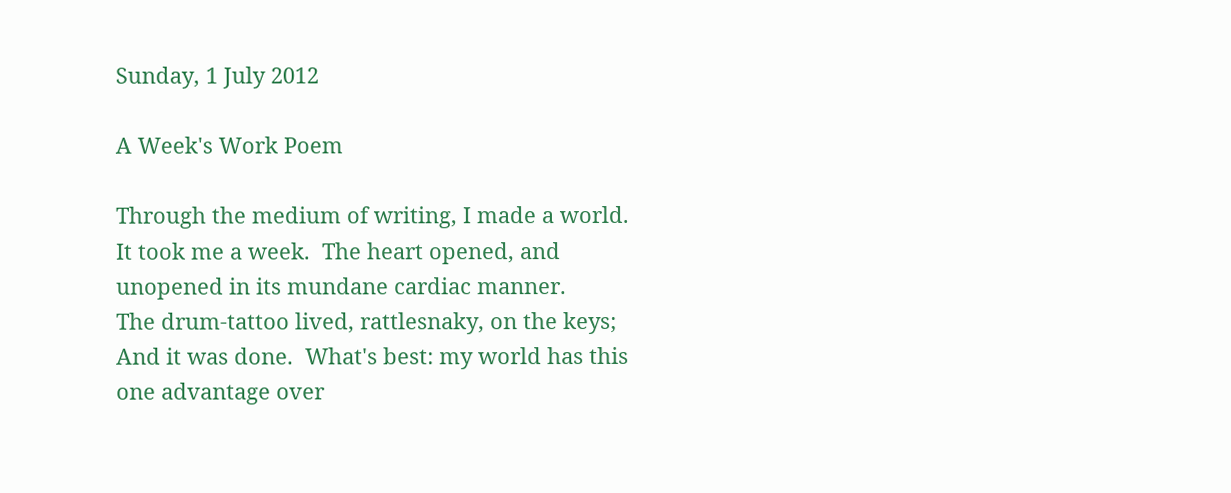Sunday, 1 July 2012

A Week's Work Poem

Through the medium of writing, I made a world.
It took me a week.  The heart opened, and
unopened in its mundane cardiac manner.
The drum-tattoo lived, rattlesnaky, on the keys;
And it was done.  What's best: my world has this
one advantage over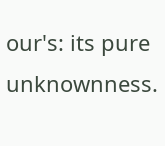our's: its pure unknownness.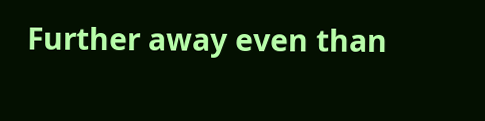Further away even than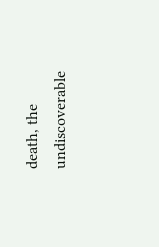death, the undiscoverable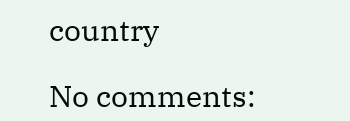country

No comments: